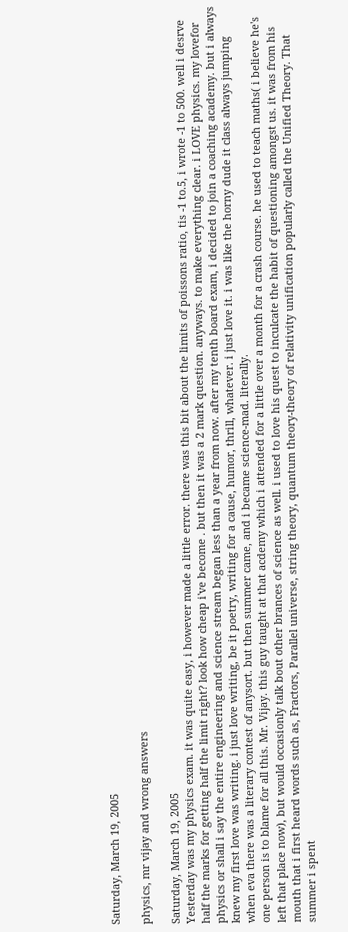Saturday, March 19, 2005

physics, mr vijay and wrong answers

Saturday, March 19, 2005
Yesterday was my physics exam. it was quite easy, i however made a little error. there was this bit about the limits of poissons ratio, tis -1 to.5, i wrote -1 to 500. well i desrve half the marks for getting half the limit right? look how cheap i've become . but then it was a 2 mark question. anyways. to make everything clear. i LOVE physics. my lovefor physics or shall i say the entire engineering and science stream began less than a year from now. after my tenth board exam, i decided to join a coaching academy. but i always knew my first love was writing. i just love writing, be it poetry, writing for a cause, humor, thrill, whatever. i just love it. i was like the horny dude it class always jumping when eva there was a literary contest of anysort. but then summer came, and i became science-mad. literally.
one person is to blame for all this. Mr. Vijay. this guy taught at that acdemy which i attended for a little over a month for a crash course. he used to teach maths( i believe he's left that place now), but would occasionly talk bout other brances of science as well. i used to love his quest to inculcate the habit of questioning amongst us. it was from his mouth that i first heard words such as, Fractors, Parallel universe, string theory, quantum theory-theory of relativity unification popularly called the Unified Theory. That summer i spent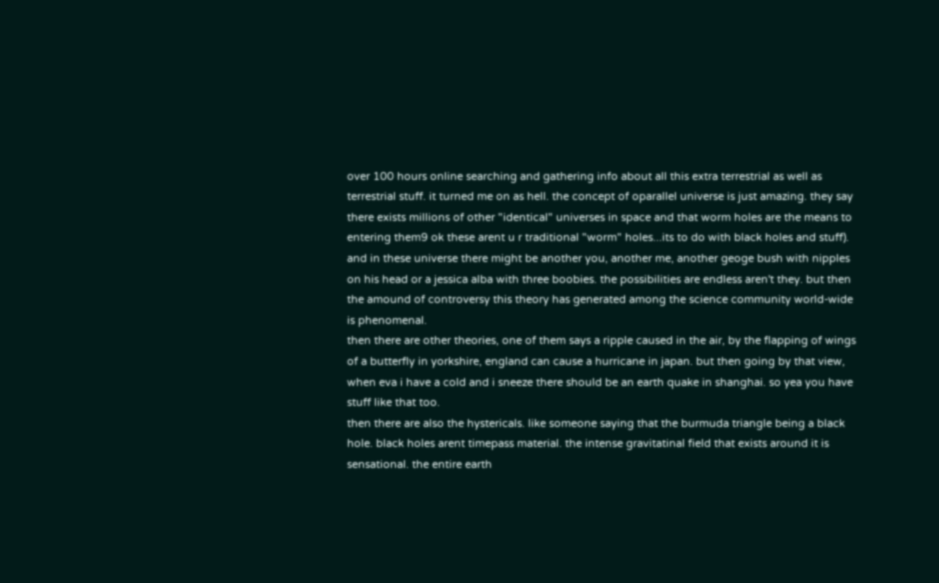over 100 hours online searching and gathering info about all this extra terrestrial as well as terrestrial stuff. it turned me on as hell. the concept of oparallel universe is just amazing. they say there exists millions of other "identical" universes in space and that worm holes are the means to entering them9 ok these arent u r traditional "worm" holes...its to do with black holes and stuff). and in these universe there might be another you, another me, another geoge bush with nipples on his head or a jessica alba with three boobies. the possibilities are endless aren't they. but then the amound of controversy this theory has generated among the science community world-wide is phenomenal.
then there are other theories, one of them says a ripple caused in the air, by the flapping of wings of a butterfly in yorkshire, england can cause a hurricane in japan. but then going by that view, when eva i have a cold and i sneeze there should be an earth quake in shanghai. so yea you have stuff like that too.
then there are also the hystericals. like someone saying that the burmuda triangle being a black hole. black holes arent timepass material. the intense gravitatinal field that exists around it is sensational. the entire earth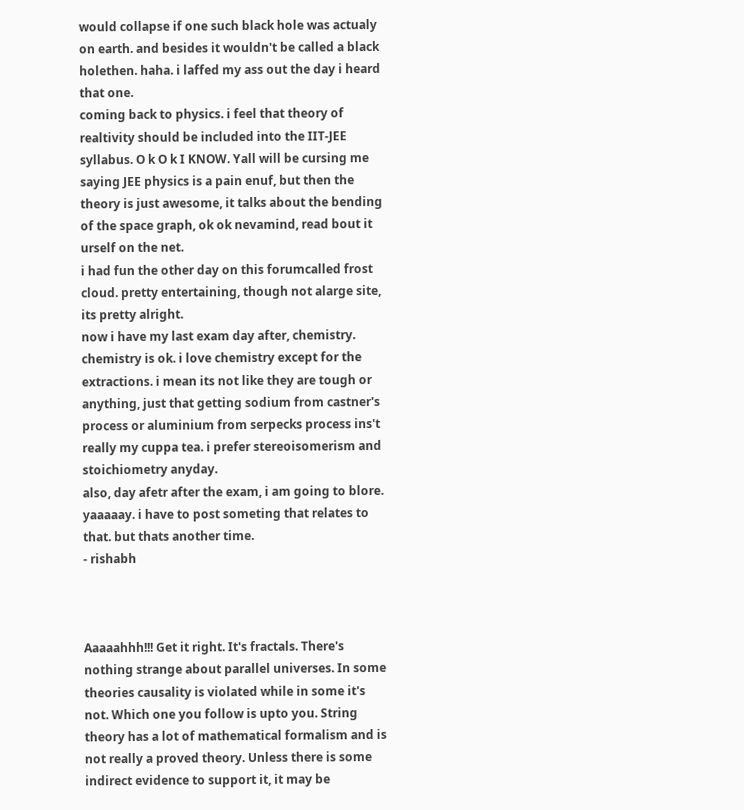would collapse if one such black hole was actualy on earth. and besides it wouldn't be called a black holethen. haha. i laffed my ass out the day i heard that one.
coming back to physics. i feel that theory of realtivity should be included into the IIT-JEE syllabus. O k O k I KNOW. Yall will be cursing me saying JEE physics is a pain enuf, but then the theory is just awesome, it talks about the bending of the space graph, ok ok nevamind, read bout it urself on the net.
i had fun the other day on this forumcalled frost cloud. pretty entertaining, though not alarge site, its pretty alright.
now i have my last exam day after, chemistry. chemistry is ok. i love chemistry except for the extractions. i mean its not like they are tough or anything, just that getting sodium from castner's process or aluminium from serpecks process ins't really my cuppa tea. i prefer stereoisomerism and stoichiometry anyday.
also, day afetr after the exam, i am going to blore. yaaaaay. i have to post someting that relates to that. but thats another time.
- rishabh



Aaaaahhh!!! Get it right. It's fractals. There's nothing strange about parallel universes. In some theories causality is violated while in some it's not. Which one you follow is upto you. String theory has a lot of mathematical formalism and is not really a proved theory. Unless there is some indirect evidence to support it, it may be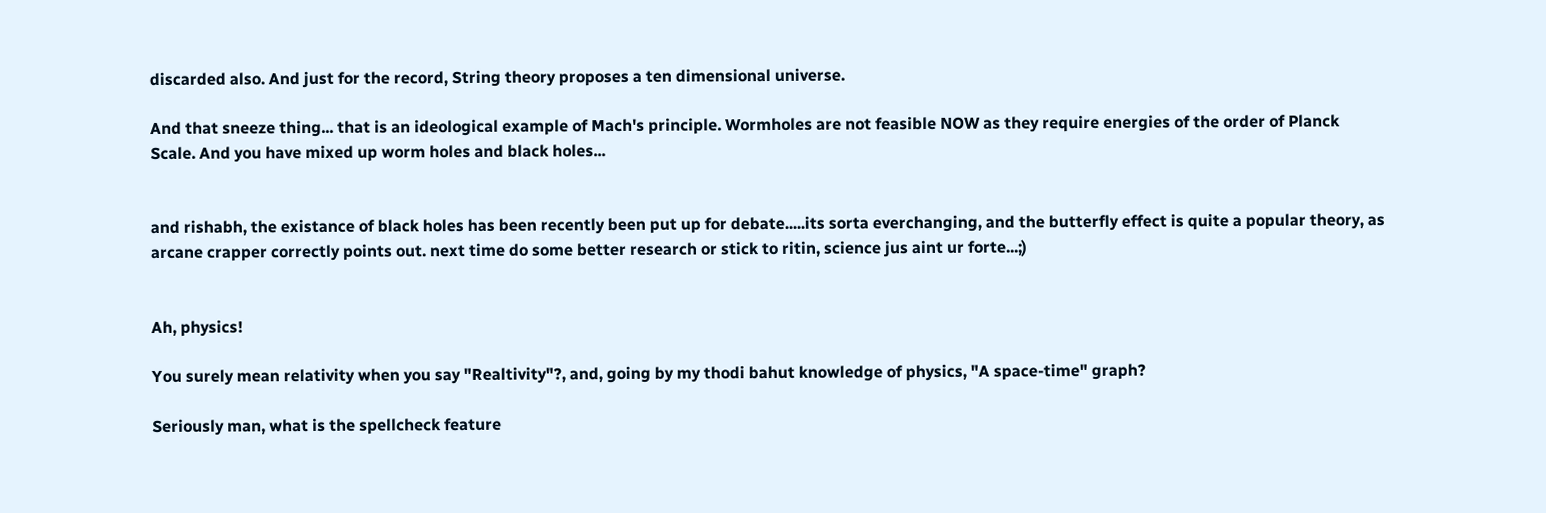discarded also. And just for the record, String theory proposes a ten dimensional universe.

And that sneeze thing... that is an ideological example of Mach's principle. Wormholes are not feasible NOW as they require energies of the order of Planck Scale. And you have mixed up worm holes and black holes...


and rishabh, the existance of black holes has been recently been put up for debate.....its sorta everchanging, and the butterfly effect is quite a popular theory, as arcane crapper correctly points out. next time do some better research or stick to ritin, science jus aint ur forte...;)


Ah, physics!

You surely mean relativity when you say "Realtivity"?, and, going by my thodi bahut knowledge of physics, "A space-time" graph?

Seriously man, what is the spellcheck feature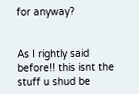for anyway?


As I rightly said before!! this isnt the stuff u shud be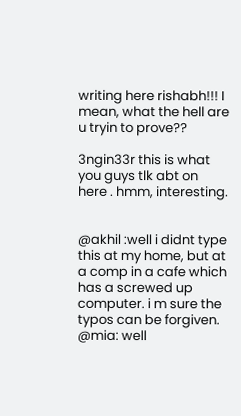writing here rishabh!!! I mean, what the hell are u tryin to prove??

3ngin33r this is what you guys tlk abt on here . hmm, interesting.


@akhil :well i didnt type this at my home, but at a comp in a cafe which has a screwed up computer. i m sure the typos can be forgiven.
@mia: well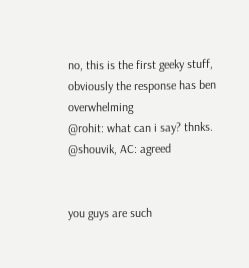no, this is the first geeky stuff, obviously the response has ben overwhelming
@rohit: what can i say? thnks.
@shouvik, AC: agreed


you guys are such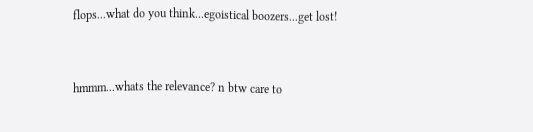flops...what do you think...egoistical boozers...get lost!


hmmm...whats the relevance? n btw care to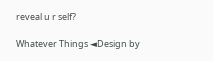reveal u r self?

Whatever Things ◄Design by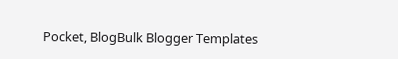Pocket, BlogBulk Blogger Templates